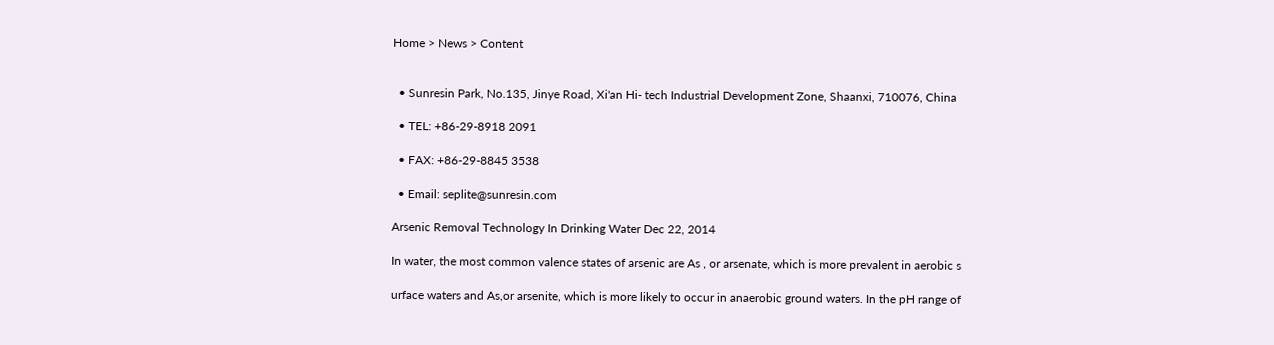Home > News > Content


  • Sunresin Park, No.135, Jinye Road, Xi'an Hi- tech Industrial Development Zone, Shaanxi, 710076, China

  • TEL: +86-29-8918 2091

  • FAX: +86-29-8845 3538

  • Email: seplite@sunresin.com

Arsenic Removal Technology In Drinking Water Dec 22, 2014

In water, the most common valence states of arsenic are As , or arsenate, which is more prevalent in aerobic s

urface waters and As,or arsenite, which is more likely to occur in anaerobic ground waters. In the pH range of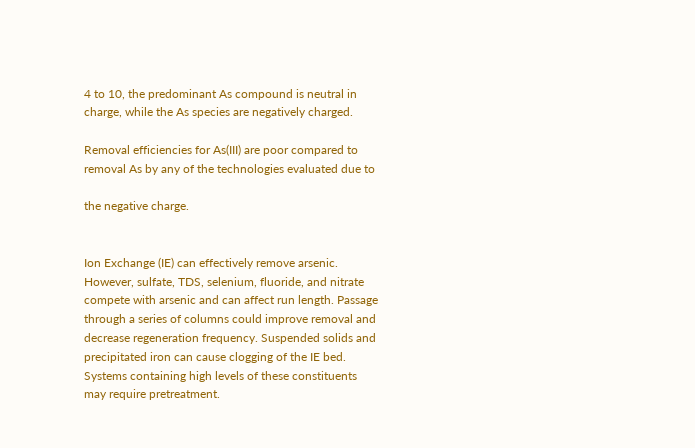4 to 10, the predominant As compound is neutral in charge, while the As species are negatively charged.

Removal efficiencies for As(III) are poor compared to removal As by any of the technologies evaluated due to

the negative charge.


Ion Exchange (IE) can effectively remove arsenic. However, sulfate, TDS, selenium, fluoride, and nitrate compete with arsenic and can affect run length. Passage through a series of columns could improve removal and decrease regeneration frequency. Suspended solids and precipitated iron can cause clogging of the IE bed. Systems containing high levels of these constituents may require pretreatment.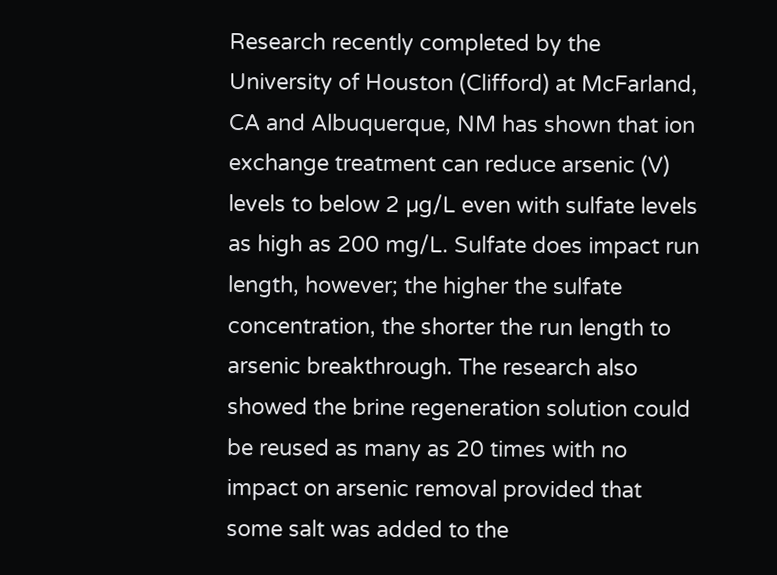Research recently completed by the University of Houston (Clifford) at McFarland, CA and Albuquerque, NM has shown that ion exchange treatment can reduce arsenic (V) levels to below 2 µg/L even with sulfate levels as high as 200 mg/L. Sulfate does impact run length, however; the higher the sulfate concentration, the shorter the run length to arsenic breakthrough. The research also showed the brine regeneration solution could be reused as many as 20 times with no impact on arsenic removal provided that some salt was added to the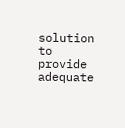solution to provide adequate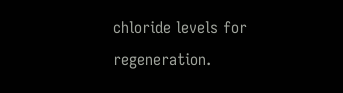chloride levels for regeneration.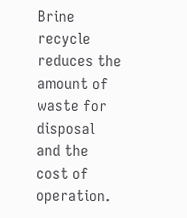Brine recycle reduces the amount of waste for disposal and the cost of operation.